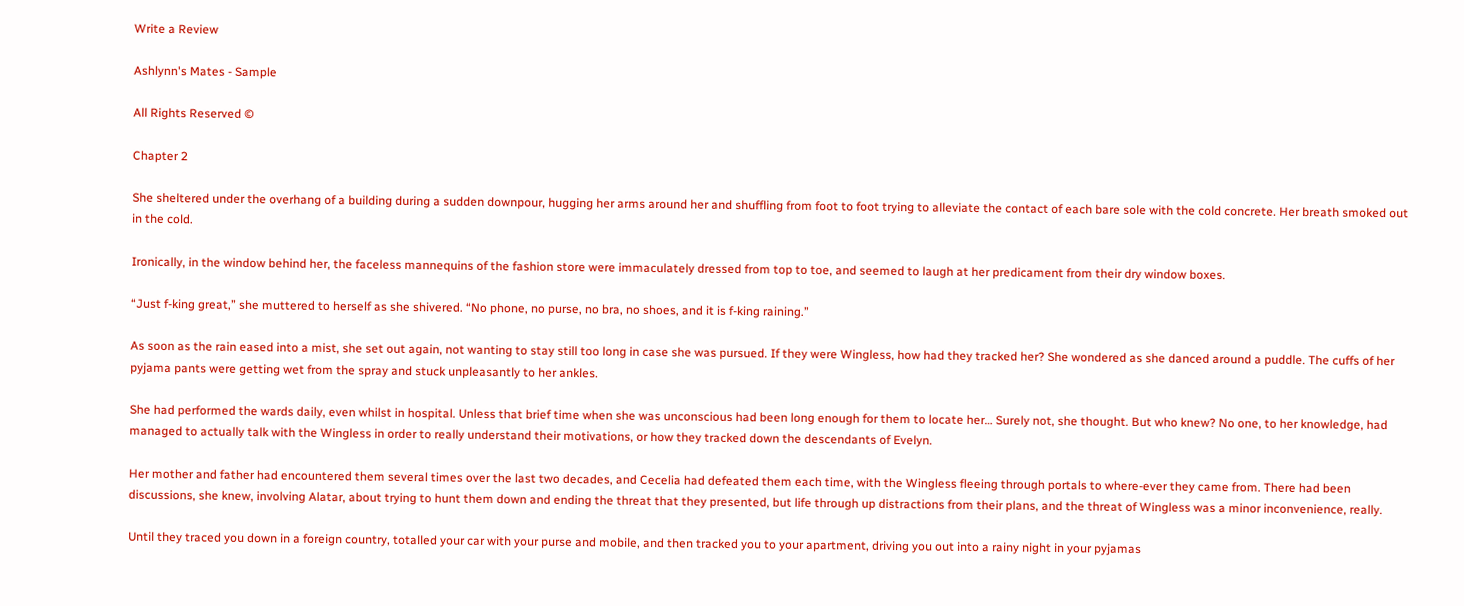Write a Review

Ashlynn's Mates - Sample

All Rights Reserved ©

Chapter 2

She sheltered under the overhang of a building during a sudden downpour, hugging her arms around her and shuffling from foot to foot trying to alleviate the contact of each bare sole with the cold concrete. Her breath smoked out in the cold.

Ironically, in the window behind her, the faceless mannequins of the fashion store were immaculately dressed from top to toe, and seemed to laugh at her predicament from their dry window boxes.

“Just f-king great,” she muttered to herself as she shivered. “No phone, no purse, no bra, no shoes, and it is f-king raining.”

As soon as the rain eased into a mist, she set out again, not wanting to stay still too long in case she was pursued. If they were Wingless, how had they tracked her? She wondered as she danced around a puddle. The cuffs of her pyjama pants were getting wet from the spray and stuck unpleasantly to her ankles.

She had performed the wards daily, even whilst in hospital. Unless that brief time when she was unconscious had been long enough for them to locate her… Surely not, she thought. But who knew? No one, to her knowledge, had managed to actually talk with the Wingless in order to really understand their motivations, or how they tracked down the descendants of Evelyn.

Her mother and father had encountered them several times over the last two decades, and Cecelia had defeated them each time, with the Wingless fleeing through portals to where-ever they came from. There had been discussions, she knew, involving Alatar, about trying to hunt them down and ending the threat that they presented, but life through up distractions from their plans, and the threat of Wingless was a minor inconvenience, really.

Until they traced you down in a foreign country, totalled your car with your purse and mobile, and then tracked you to your apartment, driving you out into a rainy night in your pyjamas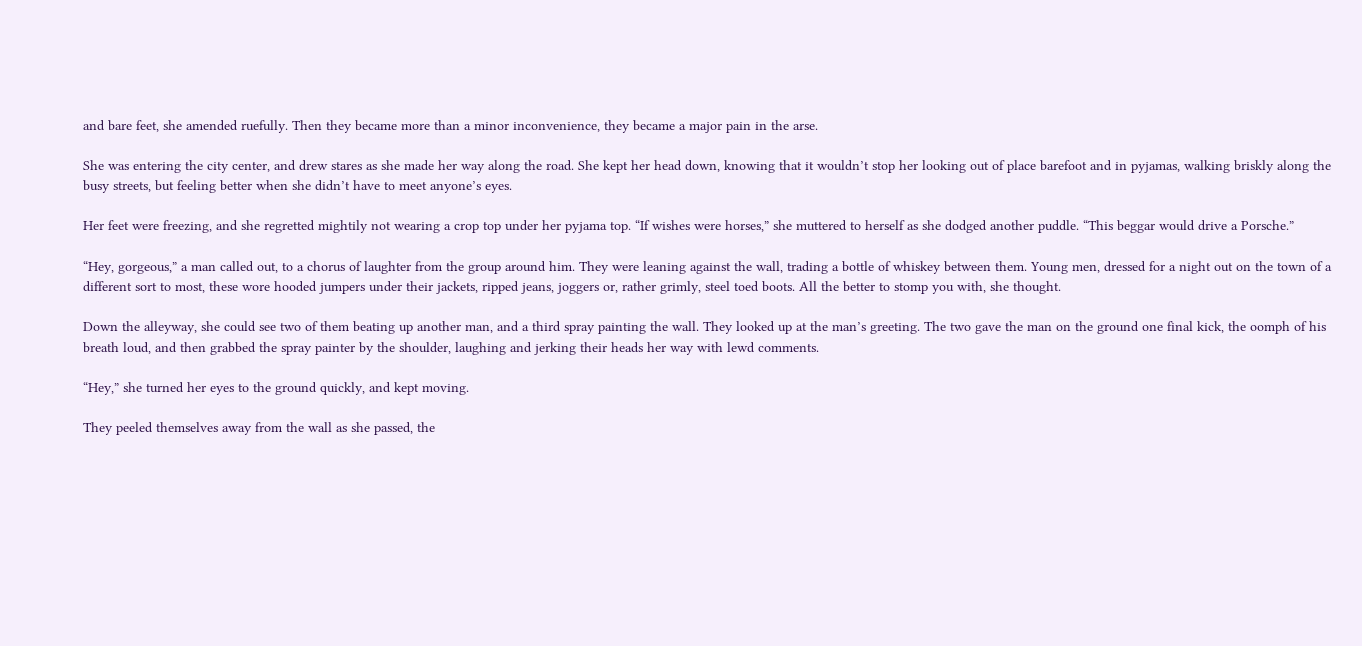and bare feet, she amended ruefully. Then they became more than a minor inconvenience, they became a major pain in the arse.

She was entering the city center, and drew stares as she made her way along the road. She kept her head down, knowing that it wouldn’t stop her looking out of place barefoot and in pyjamas, walking briskly along the busy streets, but feeling better when she didn’t have to meet anyone’s eyes.

Her feet were freezing, and she regretted mightily not wearing a crop top under her pyjama top. “If wishes were horses,” she muttered to herself as she dodged another puddle. “This beggar would drive a Porsche.”

“Hey, gorgeous,” a man called out, to a chorus of laughter from the group around him. They were leaning against the wall, trading a bottle of whiskey between them. Young men, dressed for a night out on the town of a different sort to most, these wore hooded jumpers under their jackets, ripped jeans, joggers or, rather grimly, steel toed boots. All the better to stomp you with, she thought.

Down the alleyway, she could see two of them beating up another man, and a third spray painting the wall. They looked up at the man’s greeting. The two gave the man on the ground one final kick, the oomph of his breath loud, and then grabbed the spray painter by the shoulder, laughing and jerking their heads her way with lewd comments.

“Hey,” she turned her eyes to the ground quickly, and kept moving.

They peeled themselves away from the wall as she passed, the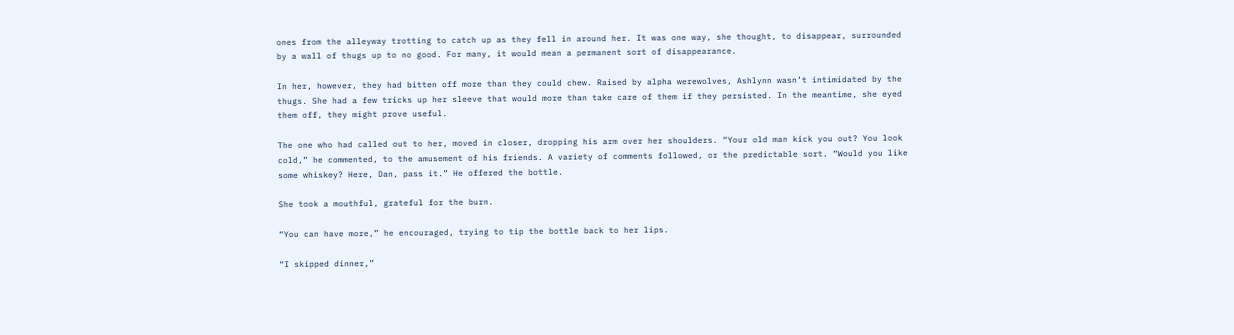ones from the alleyway trotting to catch up as they fell in around her. It was one way, she thought, to disappear, surrounded by a wall of thugs up to no good. For many, it would mean a permanent sort of disappearance.

In her, however, they had bitten off more than they could chew. Raised by alpha werewolves, Ashlynn wasn’t intimidated by the thugs. She had a few tricks up her sleeve that would more than take care of them if they persisted. In the meantime, she eyed them off, they might prove useful.

The one who had called out to her, moved in closer, dropping his arm over her shoulders. “Your old man kick you out? You look cold,” he commented, to the amusement of his friends. A variety of comments followed, or the predictable sort. “Would you like some whiskey? Here, Dan, pass it.” He offered the bottle.

She took a mouthful, grateful for the burn.

“You can have more,” he encouraged, trying to tip the bottle back to her lips.

“I skipped dinner,”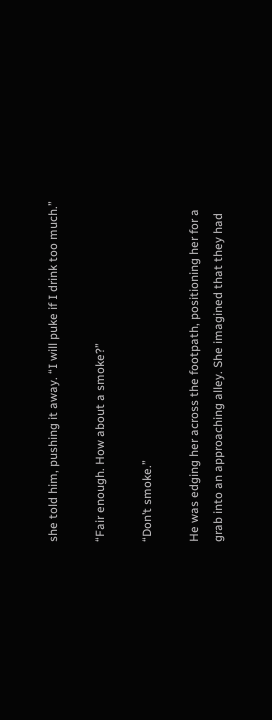she told him, pushing it away. “I will puke if I drink too much.”

“Fair enough. How about a smoke?”

“Don’t smoke.”

He was edging her across the footpath, positioning her for a grab into an approaching alley. She imagined that they had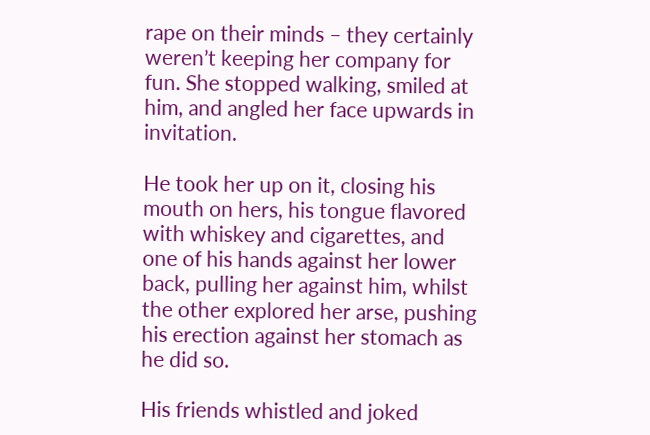rape on their minds – they certainly weren’t keeping her company for fun. She stopped walking, smiled at him, and angled her face upwards in invitation.

He took her up on it, closing his mouth on hers, his tongue flavored with whiskey and cigarettes, and one of his hands against her lower back, pulling her against him, whilst the other explored her arse, pushing his erection against her stomach as he did so.

His friends whistled and joked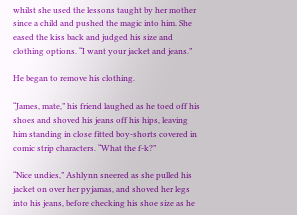whilst she used the lessons taught by her mother since a child and pushed the magic into him. She eased the kiss back and judged his size and clothing options. “I want your jacket and jeans.”

He began to remove his clothing.

“James, mate,” his friend laughed as he toed off his shoes and shoved his jeans off his hips, leaving him standing in close fitted boy-shorts covered in comic strip characters. “What the f-k?”

“Nice undies,” Ashlynn sneered as she pulled his jacket on over her pyjamas, and shoved her legs into his jeans, before checking his shoe size as he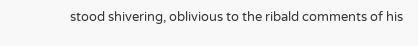stood shivering, oblivious to the ribald comments of his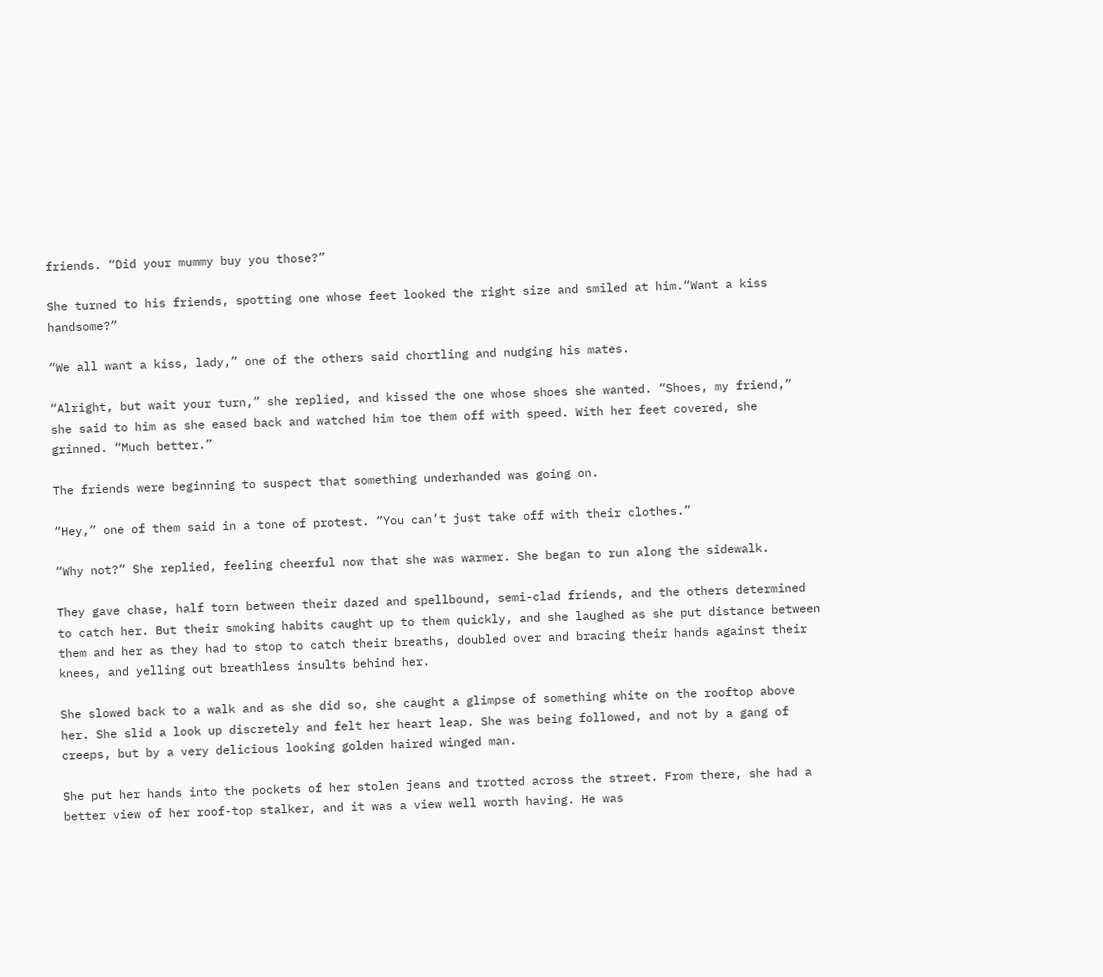friends. “Did your mummy buy you those?”

She turned to his friends, spotting one whose feet looked the right size and smiled at him.“Want a kiss handsome?”

“We all want a kiss, lady,” one of the others said chortling and nudging his mates.

“Alright, but wait your turn,” she replied, and kissed the one whose shoes she wanted. “Shoes, my friend,” she said to him as she eased back and watched him toe them off with speed. With her feet covered, she grinned. “Much better.”

The friends were beginning to suspect that something underhanded was going on.

“Hey,” one of them said in a tone of protest. “You can’t just take off with their clothes.”

“Why not?” She replied, feeling cheerful now that she was warmer. She began to run along the sidewalk.

They gave chase, half torn between their dazed and spellbound, semi-clad friends, and the others determined to catch her. But their smoking habits caught up to them quickly, and she laughed as she put distance between them and her as they had to stop to catch their breaths, doubled over and bracing their hands against their knees, and yelling out breathless insults behind her.

She slowed back to a walk and as she did so, she caught a glimpse of something white on the rooftop above her. She slid a look up discretely and felt her heart leap. She was being followed, and not by a gang of creeps, but by a very delicious looking golden haired winged man.

She put her hands into the pockets of her stolen jeans and trotted across the street. From there, she had a better view of her roof-top stalker, and it was a view well worth having. He was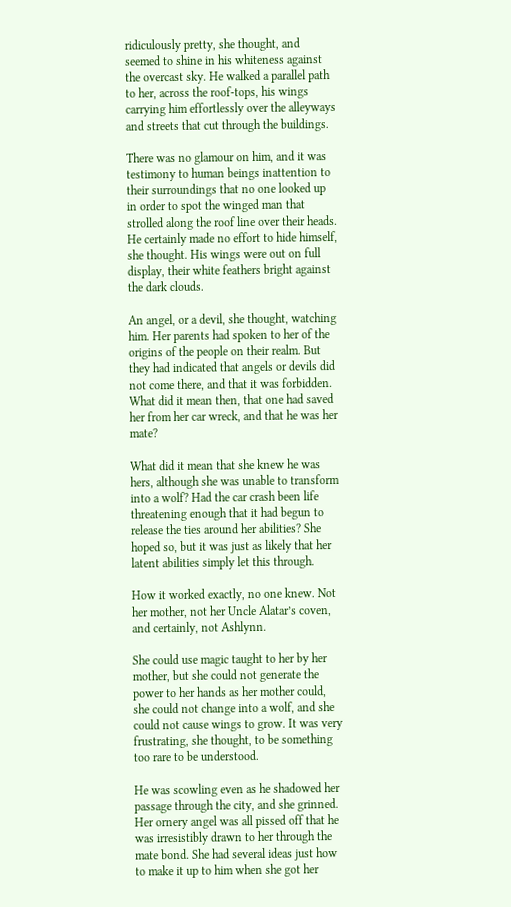ridiculously pretty, she thought, and seemed to shine in his whiteness against the overcast sky. He walked a parallel path to her, across the roof-tops, his wings carrying him effortlessly over the alleyways and streets that cut through the buildings.

There was no glamour on him, and it was testimony to human beings inattention to their surroundings that no one looked up in order to spot the winged man that strolled along the roof line over their heads. He certainly made no effort to hide himself, she thought. His wings were out on full display, their white feathers bright against the dark clouds.

An angel, or a devil, she thought, watching him. Her parents had spoken to her of the origins of the people on their realm. But they had indicated that angels or devils did not come there, and that it was forbidden. What did it mean then, that one had saved her from her car wreck, and that he was her mate?

What did it mean that she knew he was hers, although she was unable to transform into a wolf? Had the car crash been life threatening enough that it had begun to release the ties around her abilities? She hoped so, but it was just as likely that her latent abilities simply let this through.

How it worked exactly, no one knew. Not her mother, not her Uncle Alatar’s coven, and certainly, not Ashlynn.

She could use magic taught to her by her mother, but she could not generate the power to her hands as her mother could, she could not change into a wolf, and she could not cause wings to grow. It was very frustrating, she thought, to be something too rare to be understood.

He was scowling even as he shadowed her passage through the city, and she grinned. Her ornery angel was all pissed off that he was irresistibly drawn to her through the mate bond. She had several ideas just how to make it up to him when she got her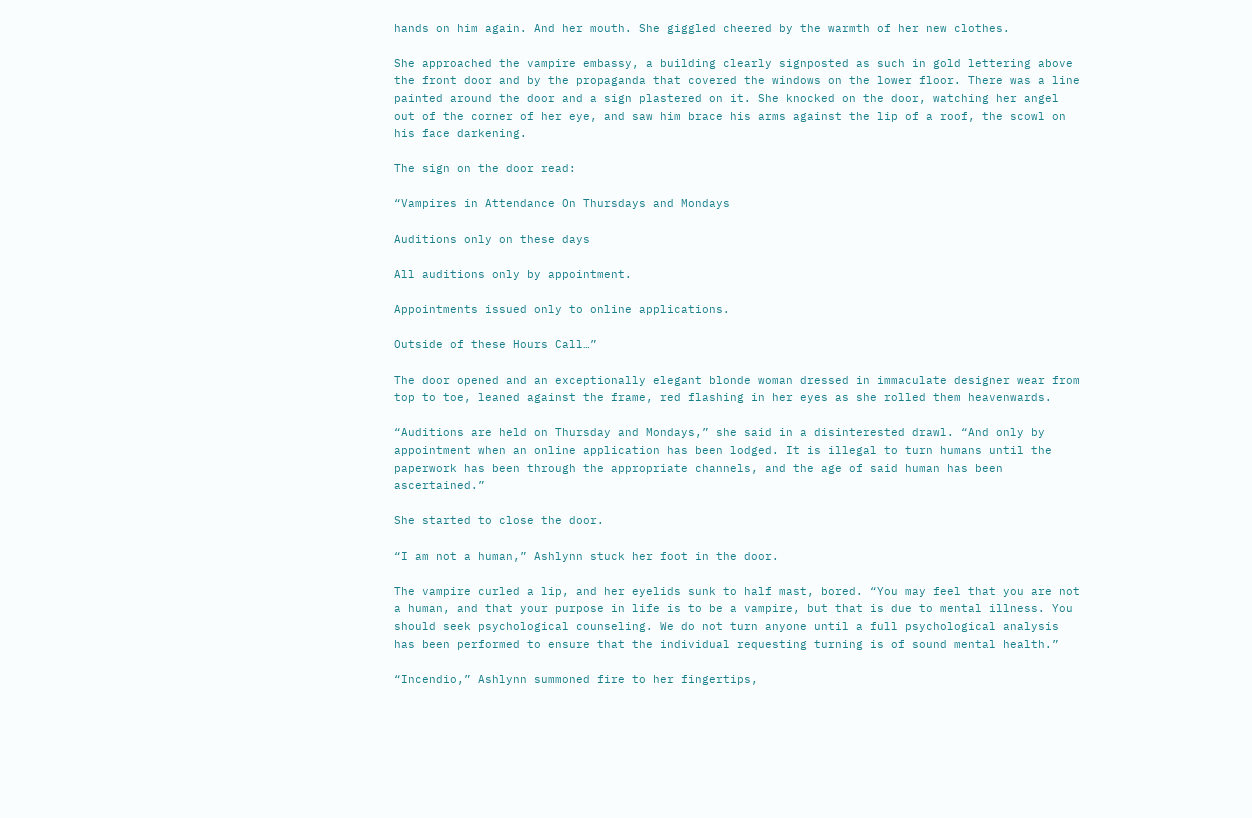hands on him again. And her mouth. She giggled cheered by the warmth of her new clothes.

She approached the vampire embassy, a building clearly signposted as such in gold lettering above the front door and by the propaganda that covered the windows on the lower floor. There was a line painted around the door and a sign plastered on it. She knocked on the door, watching her angel out of the corner of her eye, and saw him brace his arms against the lip of a roof, the scowl on his face darkening.

The sign on the door read:

“Vampires in Attendance On Thursdays and Mondays

Auditions only on these days

All auditions only by appointment.

Appointments issued only to online applications.

Outside of these Hours Call…”

The door opened and an exceptionally elegant blonde woman dressed in immaculate designer wear from top to toe, leaned against the frame, red flashing in her eyes as she rolled them heavenwards.

“Auditions are held on Thursday and Mondays,” she said in a disinterested drawl. “And only by appointment when an online application has been lodged. It is illegal to turn humans until the paperwork has been through the appropriate channels, and the age of said human has been ascertained.”

She started to close the door.

“I am not a human,” Ashlynn stuck her foot in the door.

The vampire curled a lip, and her eyelids sunk to half mast, bored. “You may feel that you are not a human, and that your purpose in life is to be a vampire, but that is due to mental illness. You should seek psychological counseling. We do not turn anyone until a full psychological analysis has been performed to ensure that the individual requesting turning is of sound mental health.”

“Incendio,” Ashlynn summoned fire to her fingertips,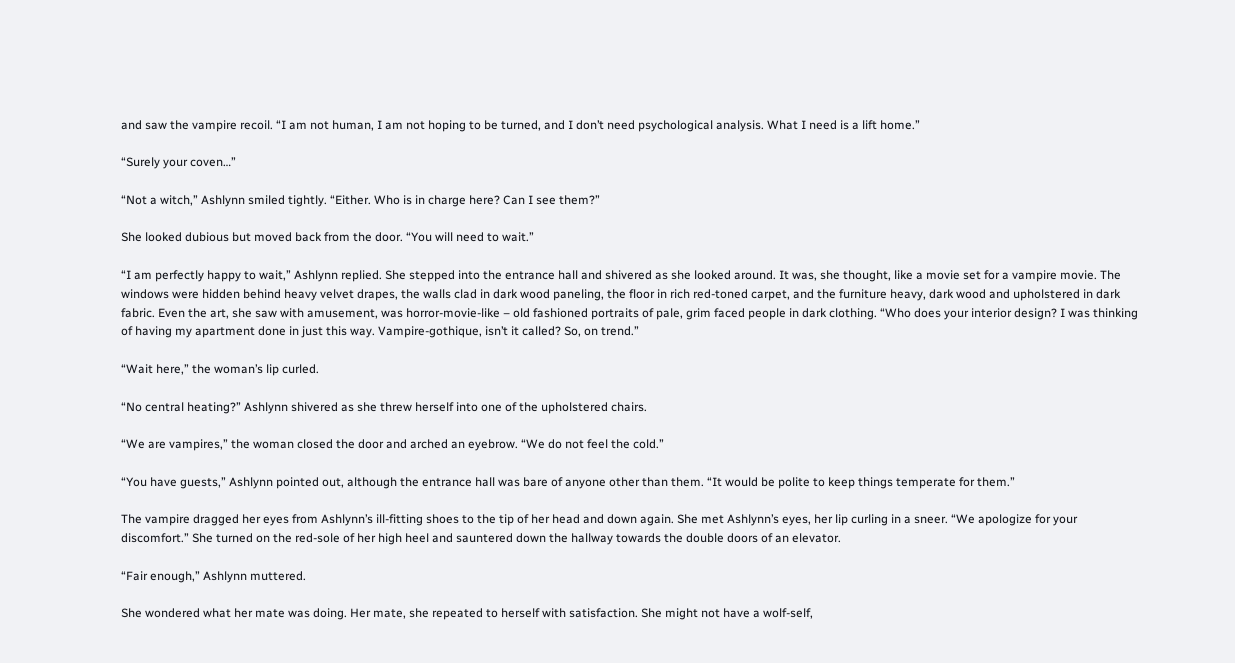and saw the vampire recoil. “I am not human, I am not hoping to be turned, and I don’t need psychological analysis. What I need is a lift home.”

“Surely your coven…”

“Not a witch,” Ashlynn smiled tightly. “Either. Who is in charge here? Can I see them?”

She looked dubious but moved back from the door. “You will need to wait.”

“I am perfectly happy to wait,” Ashlynn replied. She stepped into the entrance hall and shivered as she looked around. It was, she thought, like a movie set for a vampire movie. The windows were hidden behind heavy velvet drapes, the walls clad in dark wood paneling, the floor in rich red-toned carpet, and the furniture heavy, dark wood and upholstered in dark fabric. Even the art, she saw with amusement, was horror-movie-like – old fashioned portraits of pale, grim faced people in dark clothing. “Who does your interior design? I was thinking of having my apartment done in just this way. Vampire-gothique, isn’t it called? So, on trend.”

“Wait here,” the woman’s lip curled.

“No central heating?” Ashlynn shivered as she threw herself into one of the upholstered chairs.

“We are vampires,” the woman closed the door and arched an eyebrow. “We do not feel the cold.”

“You have guests,” Ashlynn pointed out, although the entrance hall was bare of anyone other than them. “It would be polite to keep things temperate for them.”

The vampire dragged her eyes from Ashlynn’s ill-fitting shoes to the tip of her head and down again. She met Ashlynn’s eyes, her lip curling in a sneer. “We apologize for your discomfort.” She turned on the red-sole of her high heel and sauntered down the hallway towards the double doors of an elevator.

“Fair enough,” Ashlynn muttered.

She wondered what her mate was doing. Her mate, she repeated to herself with satisfaction. She might not have a wolf-self,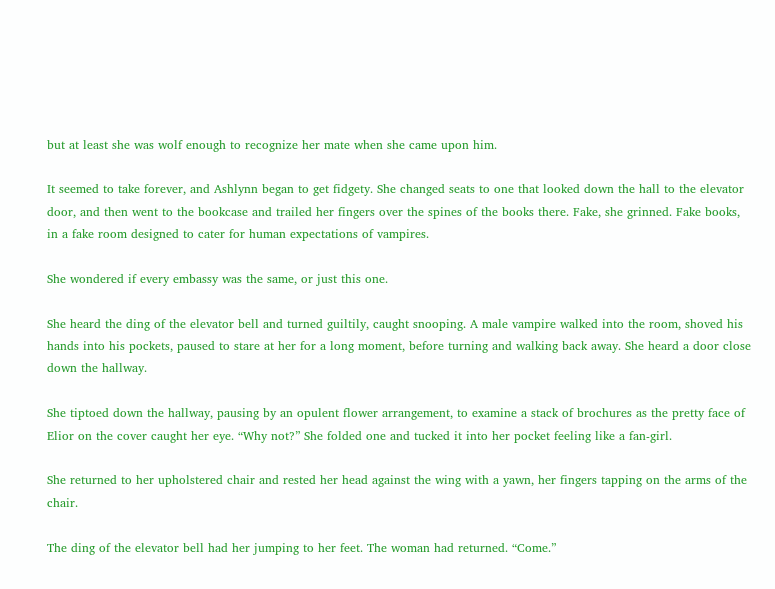but at least she was wolf enough to recognize her mate when she came upon him.

It seemed to take forever, and Ashlynn began to get fidgety. She changed seats to one that looked down the hall to the elevator door, and then went to the bookcase and trailed her fingers over the spines of the books there. Fake, she grinned. Fake books, in a fake room designed to cater for human expectations of vampires.

She wondered if every embassy was the same, or just this one.

She heard the ding of the elevator bell and turned guiltily, caught snooping. A male vampire walked into the room, shoved his hands into his pockets, paused to stare at her for a long moment, before turning and walking back away. She heard a door close down the hallway.

She tiptoed down the hallway, pausing by an opulent flower arrangement, to examine a stack of brochures as the pretty face of Elior on the cover caught her eye. “Why not?” She folded one and tucked it into her pocket feeling like a fan-girl.

She returned to her upholstered chair and rested her head against the wing with a yawn, her fingers tapping on the arms of the chair.

The ding of the elevator bell had her jumping to her feet. The woman had returned. “Come.”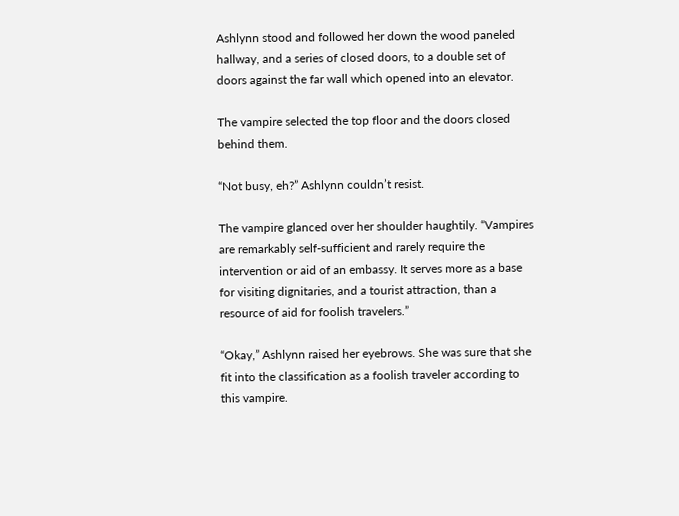Ashlynn stood and followed her down the wood paneled hallway, and a series of closed doors, to a double set of doors against the far wall which opened into an elevator.

The vampire selected the top floor and the doors closed behind them.

“Not busy, eh?” Ashlynn couldn’t resist.

The vampire glanced over her shoulder haughtily. “Vampires are remarkably self-sufficient and rarely require the intervention or aid of an embassy. It serves more as a base for visiting dignitaries, and a tourist attraction, than a resource of aid for foolish travelers.”

“Okay,” Ashlynn raised her eyebrows. She was sure that she fit into the classification as a foolish traveler according to this vampire.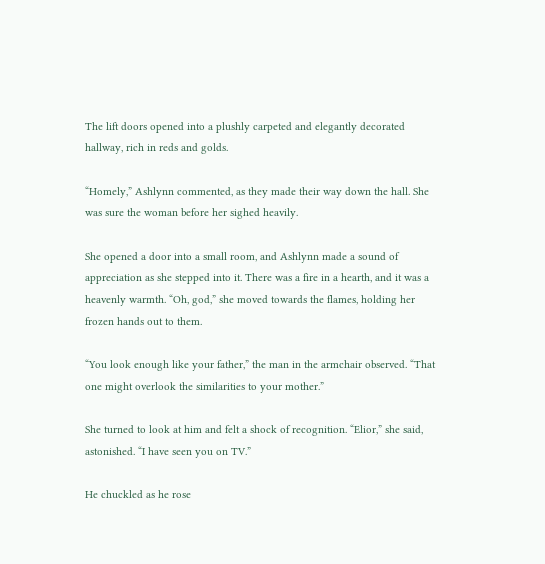The lift doors opened into a plushly carpeted and elegantly decorated hallway, rich in reds and golds.

“Homely,” Ashlynn commented, as they made their way down the hall. She was sure the woman before her sighed heavily.

She opened a door into a small room, and Ashlynn made a sound of appreciation as she stepped into it. There was a fire in a hearth, and it was a heavenly warmth. “Oh, god,” she moved towards the flames, holding her frozen hands out to them.

“You look enough like your father,” the man in the armchair observed. “That one might overlook the similarities to your mother.”

She turned to look at him and felt a shock of recognition. “Elior,” she said, astonished. “I have seen you on TV.”

He chuckled as he rose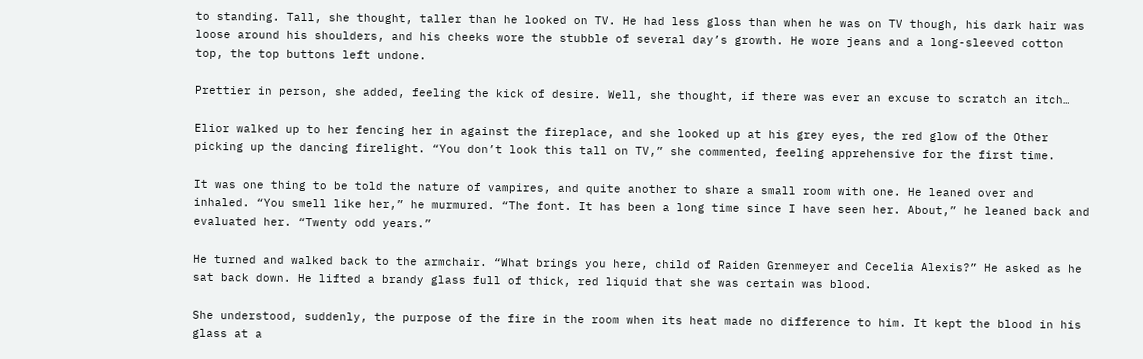to standing. Tall, she thought, taller than he looked on TV. He had less gloss than when he was on TV though, his dark hair was loose around his shoulders, and his cheeks wore the stubble of several day’s growth. He wore jeans and a long-sleeved cotton top, the top buttons left undone.

Prettier in person, she added, feeling the kick of desire. Well, she thought, if there was ever an excuse to scratch an itch…

Elior walked up to her fencing her in against the fireplace, and she looked up at his grey eyes, the red glow of the Other picking up the dancing firelight. “You don’t look this tall on TV,” she commented, feeling apprehensive for the first time.

It was one thing to be told the nature of vampires, and quite another to share a small room with one. He leaned over and inhaled. “You smell like her,” he murmured. “The font. It has been a long time since I have seen her. About,” he leaned back and evaluated her. “Twenty odd years.”

He turned and walked back to the armchair. “What brings you here, child of Raiden Grenmeyer and Cecelia Alexis?” He asked as he sat back down. He lifted a brandy glass full of thick, red liquid that she was certain was blood.

She understood, suddenly, the purpose of the fire in the room when its heat made no difference to him. It kept the blood in his glass at a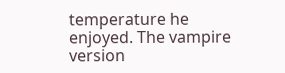temperature he enjoyed. The vampire version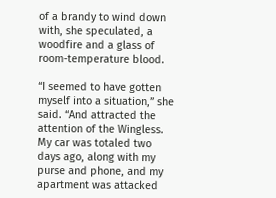of a brandy to wind down with, she speculated, a woodfire and a glass of room-temperature blood.

“I seemed to have gotten myself into a situation,” she said. “And attracted the attention of the Wingless. My car was totaled two days ago, along with my purse and phone, and my apartment was attacked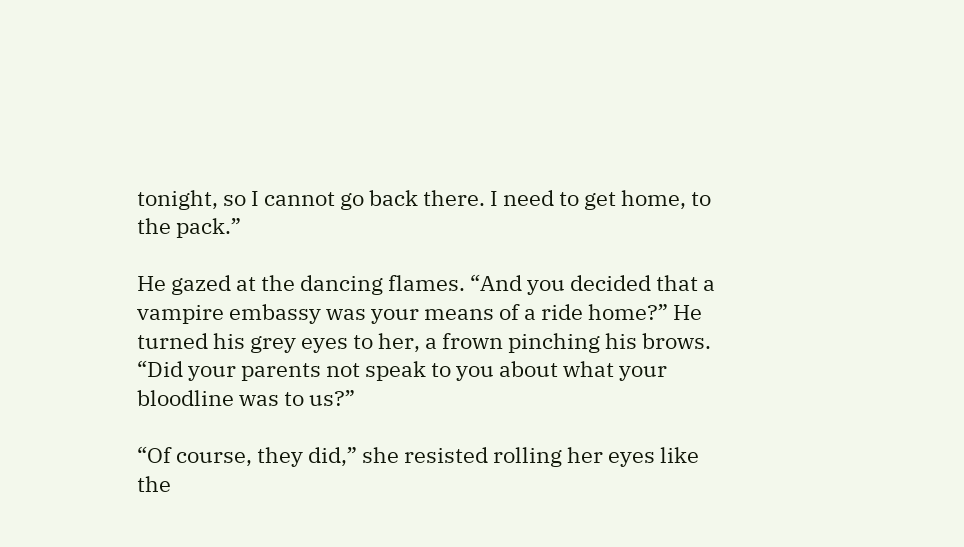tonight, so I cannot go back there. I need to get home, to the pack.”

He gazed at the dancing flames. “And you decided that a vampire embassy was your means of a ride home?” He turned his grey eyes to her, a frown pinching his brows. “Did your parents not speak to you about what your bloodline was to us?”

“Of course, they did,” she resisted rolling her eyes like the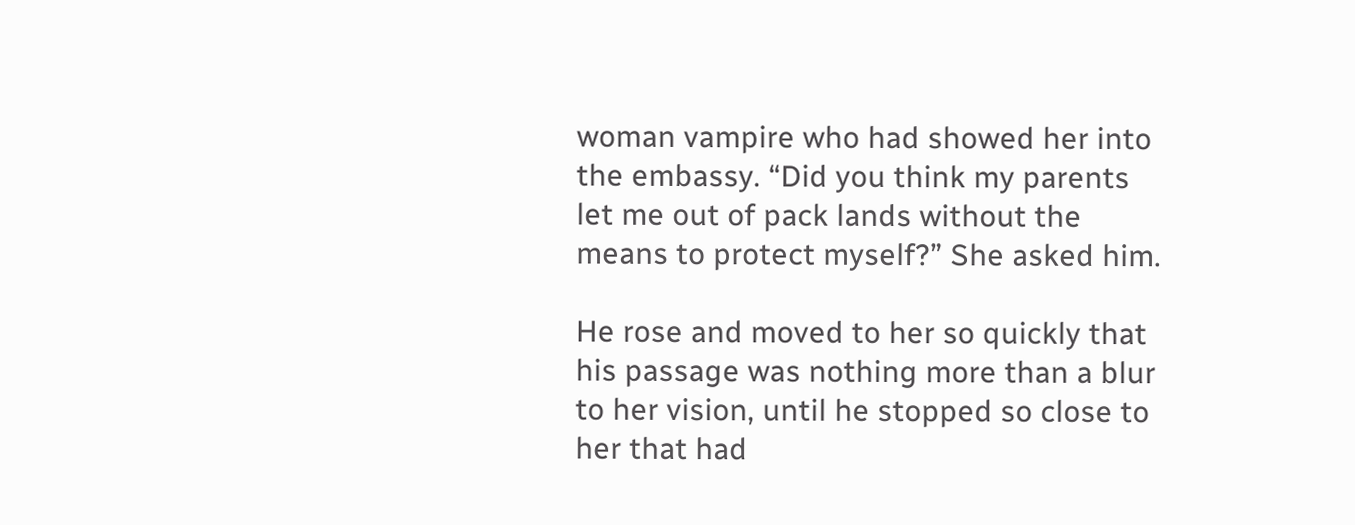woman vampire who had showed her into the embassy. “Did you think my parents let me out of pack lands without the means to protect myself?” She asked him.

He rose and moved to her so quickly that his passage was nothing more than a blur to her vision, until he stopped so close to her that had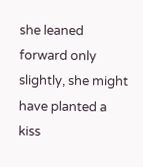she leaned forward only slightly, she might have planted a kiss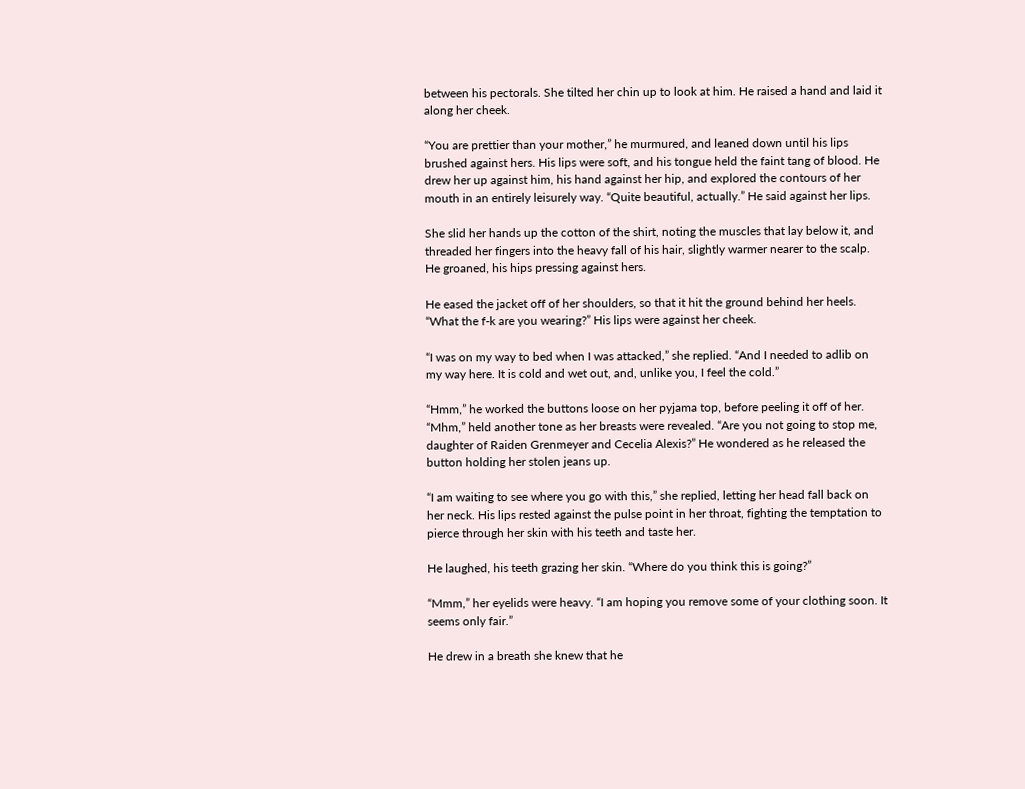between his pectorals. She tilted her chin up to look at him. He raised a hand and laid it along her cheek.

“You are prettier than your mother,” he murmured, and leaned down until his lips brushed against hers. His lips were soft, and his tongue held the faint tang of blood. He drew her up against him, his hand against her hip, and explored the contours of her mouth in an entirely leisurely way. “Quite beautiful, actually.” He said against her lips.

She slid her hands up the cotton of the shirt, noting the muscles that lay below it, and threaded her fingers into the heavy fall of his hair, slightly warmer nearer to the scalp. He groaned, his hips pressing against hers.

He eased the jacket off of her shoulders, so that it hit the ground behind her heels. “What the f-k are you wearing?” His lips were against her cheek.

“I was on my way to bed when I was attacked,” she replied. “And I needed to adlib on my way here. It is cold and wet out, and, unlike you, I feel the cold.”

“Hmm,” he worked the buttons loose on her pyjama top, before peeling it off of her. “Mhm,” held another tone as her breasts were revealed. “Are you not going to stop me, daughter of Raiden Grenmeyer and Cecelia Alexis?” He wondered as he released the button holding her stolen jeans up.

“I am waiting to see where you go with this,” she replied, letting her head fall back on her neck. His lips rested against the pulse point in her throat, fighting the temptation to pierce through her skin with his teeth and taste her.

He laughed, his teeth grazing her skin. “Where do you think this is going?”

“Mmm,” her eyelids were heavy. “I am hoping you remove some of your clothing soon. It seems only fair.”

He drew in a breath she knew that he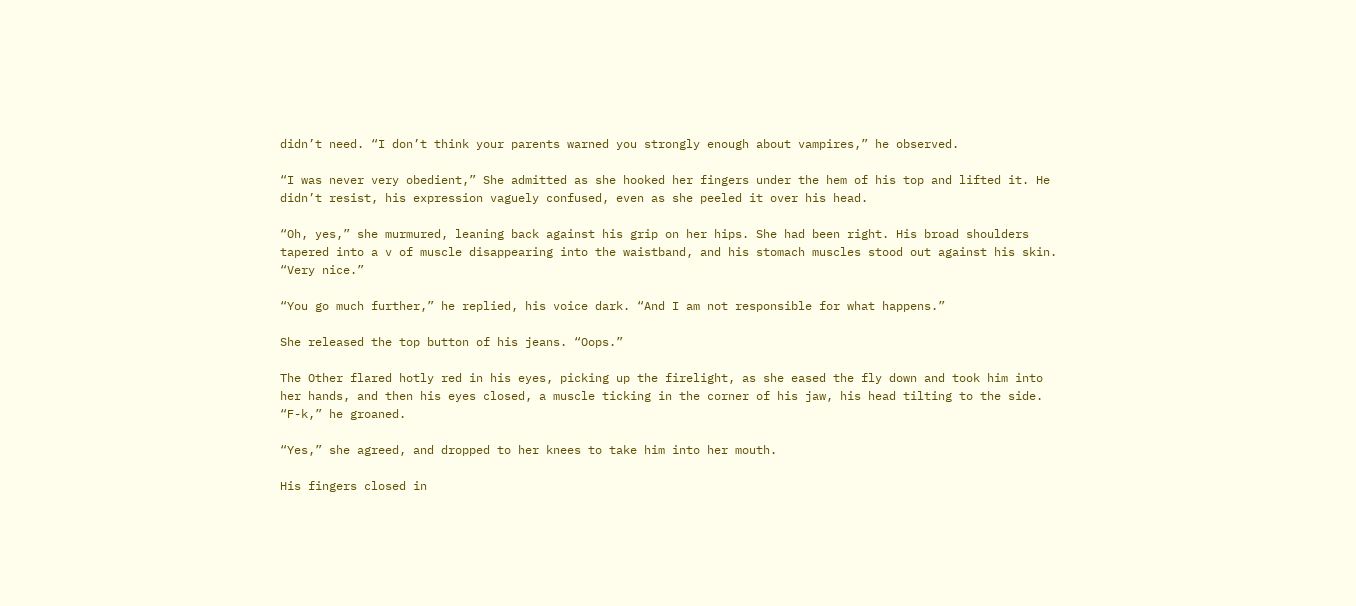didn’t need. “I don’t think your parents warned you strongly enough about vampires,” he observed.

“I was never very obedient,” She admitted as she hooked her fingers under the hem of his top and lifted it. He didn’t resist, his expression vaguely confused, even as she peeled it over his head.

“Oh, yes,” she murmured, leaning back against his grip on her hips. She had been right. His broad shoulders tapered into a v of muscle disappearing into the waistband, and his stomach muscles stood out against his skin. “Very nice.”

“You go much further,” he replied, his voice dark. “And I am not responsible for what happens.”

She released the top button of his jeans. “Oops.”

The Other flared hotly red in his eyes, picking up the firelight, as she eased the fly down and took him into her hands, and then his eyes closed, a muscle ticking in the corner of his jaw, his head tilting to the side. “F-k,” he groaned.

“Yes,” she agreed, and dropped to her knees to take him into her mouth.

His fingers closed in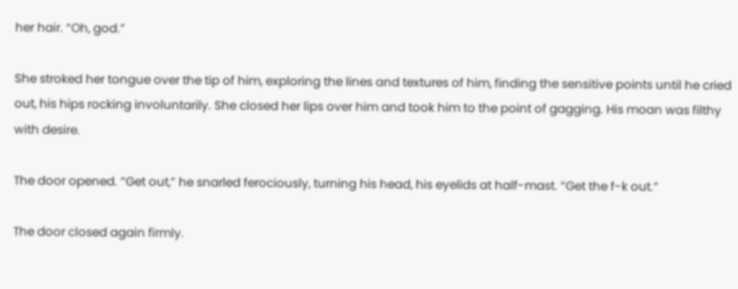her hair. “Oh, god.”

She stroked her tongue over the tip of him, exploring the lines and textures of him, finding the sensitive points until he cried out, his hips rocking involuntarily. She closed her lips over him and took him to the point of gagging. His moan was filthy with desire.

The door opened. “Get out,” he snarled ferociously, turning his head, his eyelids at half-mast. “Get the f-k out.”

The door closed again firmly.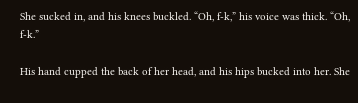She sucked in, and his knees buckled. “Oh, f-k,” his voice was thick. “Oh, f-k.”

His hand cupped the back of her head, and his hips bucked into her. She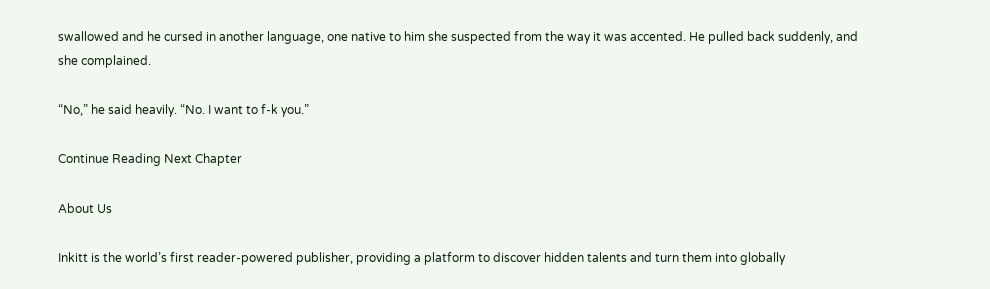swallowed and he cursed in another language, one native to him she suspected from the way it was accented. He pulled back suddenly, and she complained.

“No,” he said heavily. “No. I want to f-k you.”

Continue Reading Next Chapter

About Us

Inkitt is the world’s first reader-powered publisher, providing a platform to discover hidden talents and turn them into globally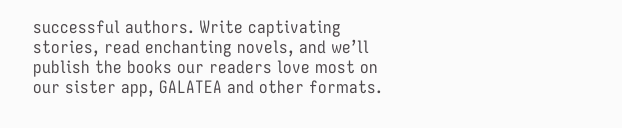successful authors. Write captivating stories, read enchanting novels, and we’ll publish the books our readers love most on our sister app, GALATEA and other formats.